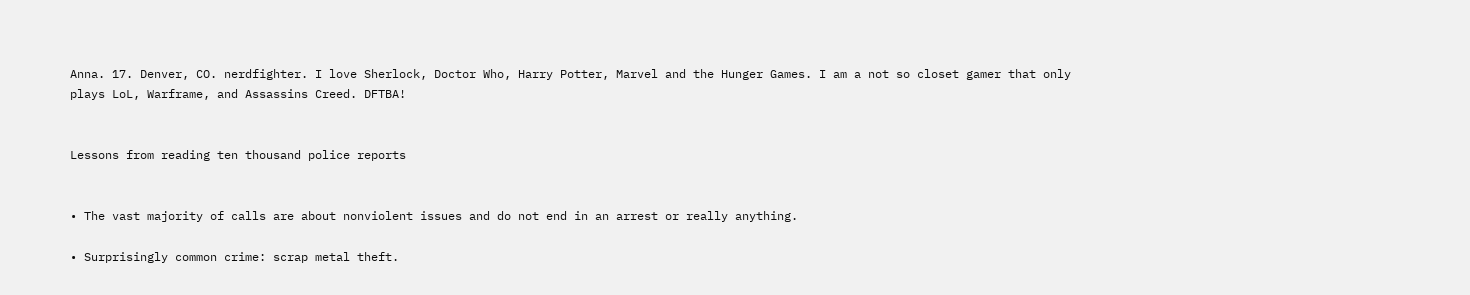Anna. 17. Denver, CO. nerdfighter. I love Sherlock, Doctor Who, Harry Potter, Marvel and the Hunger Games. I am a not so closet gamer that only plays LoL, Warframe, and Assassins Creed. DFTBA!


Lessons from reading ten thousand police reports


• The vast majority of calls are about nonviolent issues and do not end in an arrest or really anything.

• Surprisingly common crime: scrap metal theft.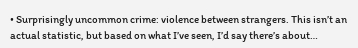• Surprisingly uncommon crime: violence between strangers. This isn’t an actual statistic, but based on what I’ve seen, I’d say there’s about…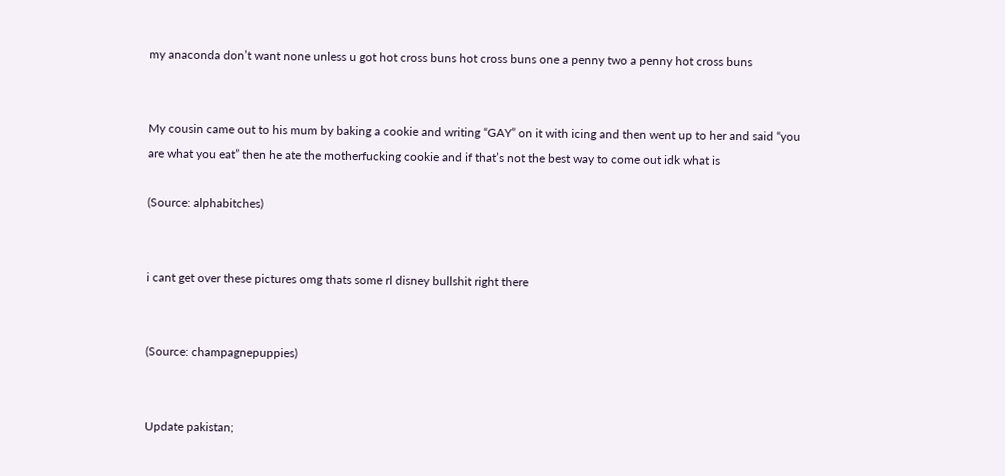my anaconda don’t want none unless u got hot cross buns hot cross buns one a penny two a penny hot cross buns


My cousin came out to his mum by baking a cookie and writing “GAY” on it with icing and then went up to her and said “you are what you eat” then he ate the motherfucking cookie and if that’s not the best way to come out idk what is

(Source: alphabitches)


i cant get over these pictures omg thats some rl disney bullshit right there


(Source: champagnepuppies)


Update pakistan;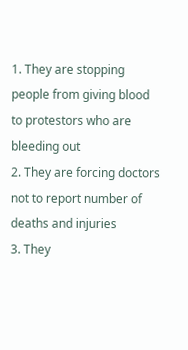1. They are stopping people from giving blood to protestors who are bleeding out
2. They are forcing doctors not to report number of deaths and injuries
3. They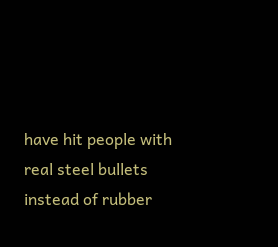have hit people with real steel bullets instead of rubber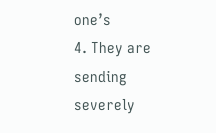one’s
4. They are sending severely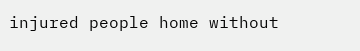injured people home without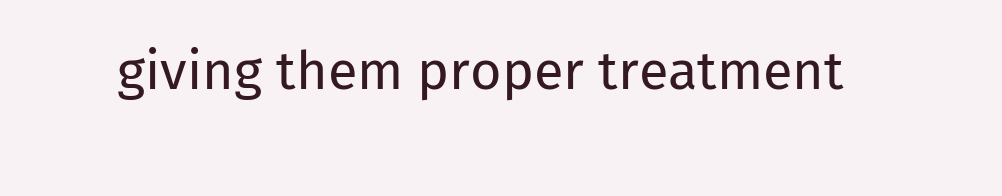giving them proper treatment